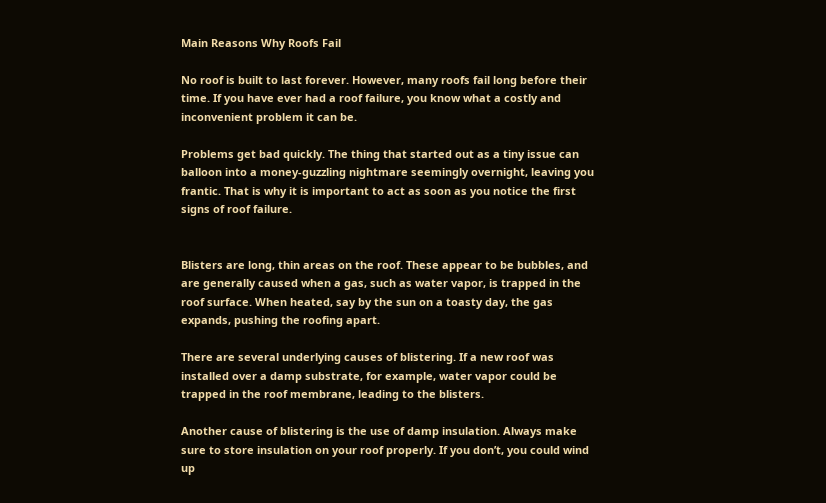Main Reasons Why Roofs Fail

No roof is built to last forever. However, many roofs fail long before their time. If you have ever had a roof failure, you know what a costly and inconvenient problem it can be.

Problems get bad quickly. The thing that started out as a tiny issue can balloon into a money-guzzling nightmare seemingly overnight, leaving you frantic. That is why it is important to act as soon as you notice the first signs of roof failure.


Blisters are long, thin areas on the roof. These appear to be bubbles, and are generally caused when a gas, such as water vapor, is trapped in the roof surface. When heated, say by the sun on a toasty day, the gas expands, pushing the roofing apart.

There are several underlying causes of blistering. If a new roof was installed over a damp substrate, for example, water vapor could be trapped in the roof membrane, leading to the blisters.

Another cause of blistering is the use of damp insulation. Always make sure to store insulation on your roof properly. If you don’t, you could wind up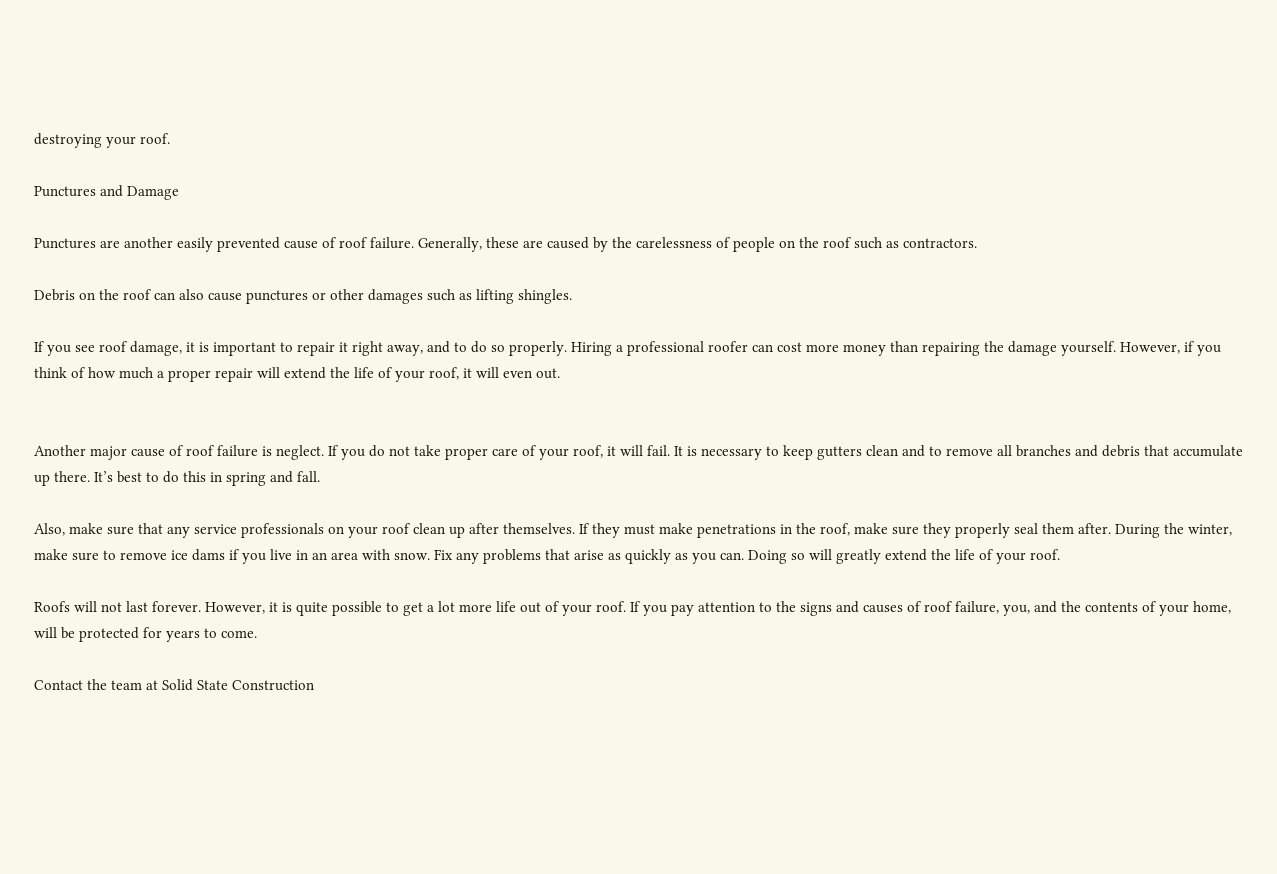destroying your roof.

Punctures and Damage

Punctures are another easily prevented cause of roof failure. Generally, these are caused by the carelessness of people on the roof such as contractors.

Debris on the roof can also cause punctures or other damages such as lifting shingles.

If you see roof damage, it is important to repair it right away, and to do so properly. Hiring a professional roofer can cost more money than repairing the damage yourself. However, if you think of how much a proper repair will extend the life of your roof, it will even out.


Another major cause of roof failure is neglect. If you do not take proper care of your roof, it will fail. It is necessary to keep gutters clean and to remove all branches and debris that accumulate up there. It’s best to do this in spring and fall.

Also, make sure that any service professionals on your roof clean up after themselves. If they must make penetrations in the roof, make sure they properly seal them after. During the winter, make sure to remove ice dams if you live in an area with snow. Fix any problems that arise as quickly as you can. Doing so will greatly extend the life of your roof.

Roofs will not last forever. However, it is quite possible to get a lot more life out of your roof. If you pay attention to the signs and causes of roof failure, you, and the contents of your home, will be protected for years to come.

Contact the team at Solid State Construction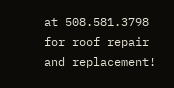at 508.581.3798 for roof repair and replacement!